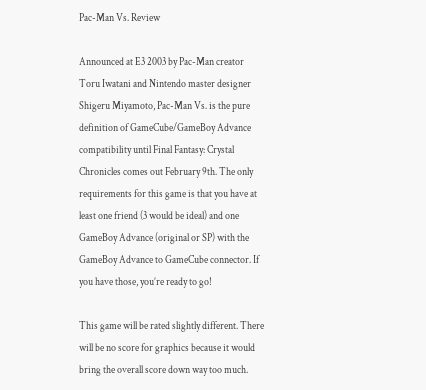Pac-Man Vs. Review

Announced at E3 2003 by Pac-Man creator Toru Iwatani and Nintendo master designer Shigeru Miyamoto, Pac-Man Vs. is the pure definition of GameCube/GameBoy Advance compatibility until Final Fantasy: Crystal Chronicles comes out February 9th. The only requirements for this game is that you have at least one friend (3 would be ideal) and one GameBoy Advance (original or SP) with the GameBoy Advance to GameCube connector. If you have those, you’re ready to go!

This game will be rated slightly different. There will be no score for graphics because it would bring the overall score down way too much.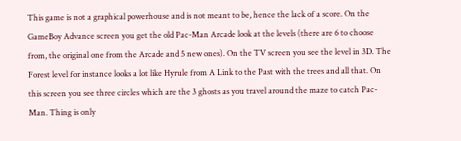This game is not a graphical powerhouse and is not meant to be, hence the lack of a score. On the GameBoy Advance screen you get the old Pac-Man Arcade look at the levels (there are 6 to choose from, the original one from the Arcade and 5 new ones). On the TV screen you see the level in 3D. The Forest level for instance looks a lot like Hyrule from A Link to the Past with the trees and all that. On this screen you see three circles which are the 3 ghosts as you travel around the maze to catch Pac-Man. Thing is only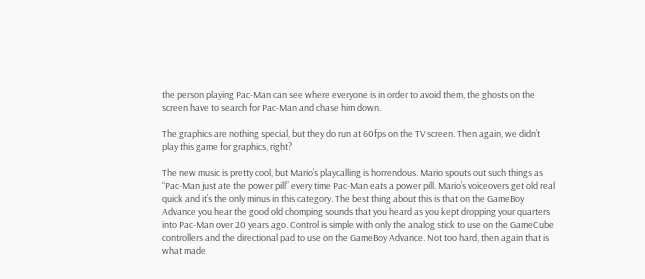the person playing Pac-Man can see where everyone is in order to avoid them, the ghosts on the screen have to search for Pac-Man and chase him down.

The graphics are nothing special, but they do run at 60fps on the TV screen. Then again, we didn’t play this game for graphics, right?

The new music is pretty cool, but Mario’s playcalling is horrendous. Mario spouts out such things as “Pac-Man just ate the power pill” every time Pac-Man eats a power pill. Mario’s voiceovers get old real quick and it’s the only minus in this category. The best thing about this is that on the GameBoy Advance you hear the good old chomping sounds that you heard as you kept dropping your quarters into Pac-Man over 20 years ago. Control is simple with only the analog stick to use on the GameCube controllers and the directional pad to use on the GameBoy Advance. Not too hard, then again that is what made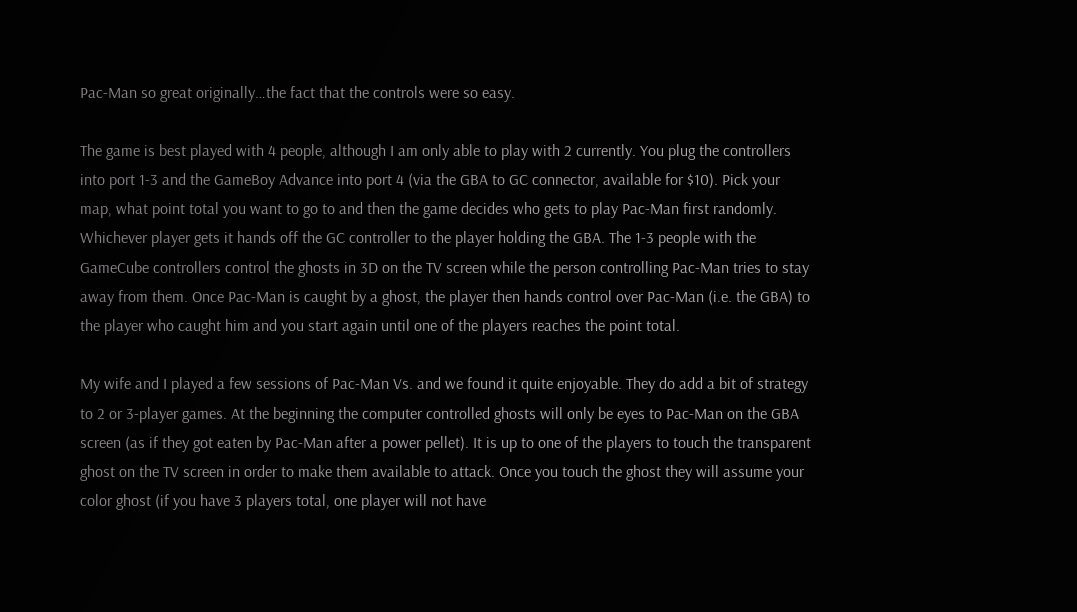Pac-Man so great originally…the fact that the controls were so easy.

The game is best played with 4 people, although I am only able to play with 2 currently. You plug the controllers into port 1-3 and the GameBoy Advance into port 4 (via the GBA to GC connector, available for $10). Pick your map, what point total you want to go to and then the game decides who gets to play Pac-Man first randomly. Whichever player gets it hands off the GC controller to the player holding the GBA. The 1-3 people with the GameCube controllers control the ghosts in 3D on the TV screen while the person controlling Pac-Man tries to stay away from them. Once Pac-Man is caught by a ghost, the player then hands control over Pac-Man (i.e. the GBA) to the player who caught him and you start again until one of the players reaches the point total.

My wife and I played a few sessions of Pac-Man Vs. and we found it quite enjoyable. They do add a bit of strategy to 2 or 3-player games. At the beginning the computer controlled ghosts will only be eyes to Pac-Man on the GBA screen (as if they got eaten by Pac-Man after a power pellet). It is up to one of the players to touch the transparent ghost on the TV screen in order to make them available to attack. Once you touch the ghost they will assume your color ghost (if you have 3 players total, one player will not have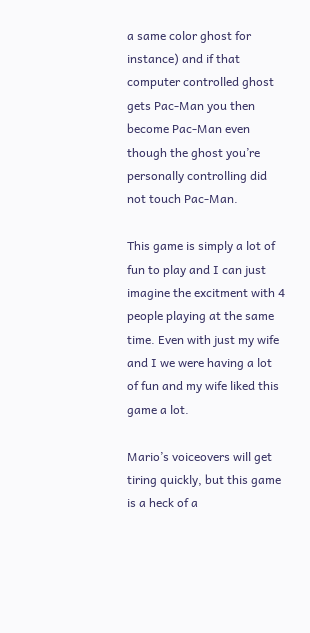a same color ghost for instance) and if that computer controlled ghost gets Pac-Man you then become Pac-Man even though the ghost you’re personally controlling did not touch Pac-Man.

This game is simply a lot of fun to play and I can just imagine the excitment with 4 people playing at the same time. Even with just my wife and I we were having a lot of fun and my wife liked this game a lot.

Mario’s voiceovers will get tiring quickly, but this game is a heck of a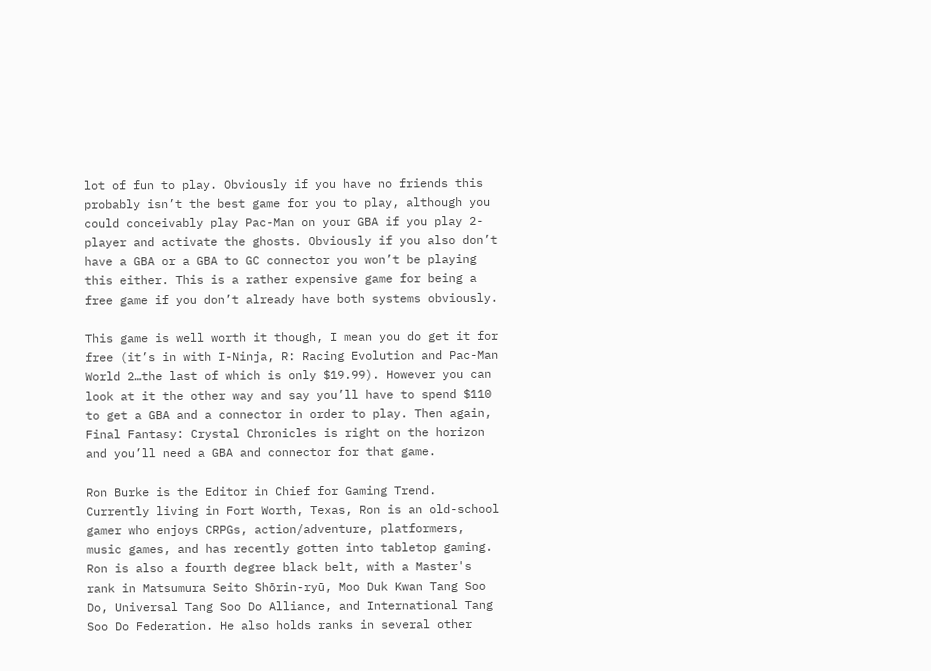lot of fun to play. Obviously if you have no friends this probably isn’t the best game for you to play, although you could conceivably play Pac-Man on your GBA if you play 2-player and activate the ghosts. Obviously if you also don’t have a GBA or a GBA to GC connector you won’t be playing this either. This is a rather expensive game for being a free game if you don’t already have both systems obviously.

This game is well worth it though, I mean you do get it for free (it’s in with I-Ninja, R: Racing Evolution and Pac-Man World 2…the last of which is only $19.99). However you can look at it the other way and say you’ll have to spend $110 to get a GBA and a connector in order to play. Then again, Final Fantasy: Crystal Chronicles is right on the horizon and you’ll need a GBA and connector for that game.

Ron Burke is the Editor in Chief for Gaming Trend. Currently living in Fort Worth, Texas, Ron is an old-school gamer who enjoys CRPGs, action/adventure, platformers, music games, and has recently gotten into tabletop gaming. Ron is also a fourth degree black belt, with a Master's rank in Matsumura Seito Shōrin-ryū, Moo Duk Kwan Tang Soo Do, Universal Tang Soo Do Alliance, and International Tang Soo Do Federation. He also holds ranks in several other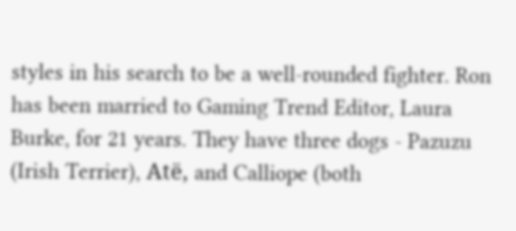styles in his search to be a well-rounded fighter. Ron has been married to Gaming Trend Editor, Laura Burke, for 21 years. They have three dogs - Pazuzu (Irish Terrier), Atë, and Calliope (both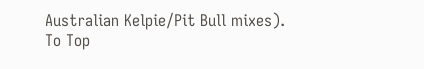Australian Kelpie/Pit Bull mixes).
To Top